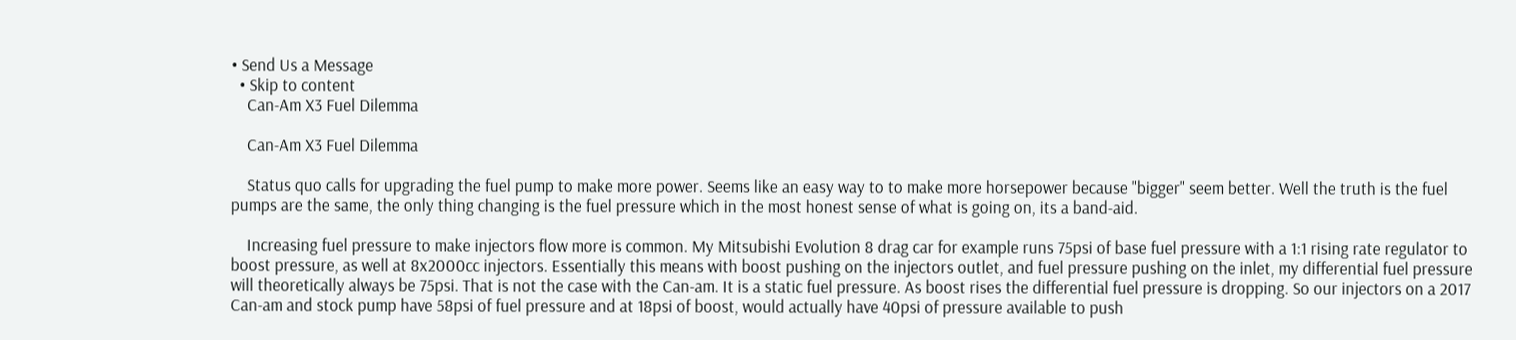• Send Us a Message
  • Skip to content
    Can-Am X3 Fuel Dilemma

    Can-Am X3 Fuel Dilemma

    Status quo calls for upgrading the fuel pump to make more power. Seems like an easy way to to make more horsepower because "bigger" seem better. Well the truth is the fuel pumps are the same, the only thing changing is the fuel pressure which in the most honest sense of what is going on, its a band-aid.

    Increasing fuel pressure to make injectors flow more is common. My Mitsubishi Evolution 8 drag car for example runs 75psi of base fuel pressure with a 1:1 rising rate regulator to boost pressure, as well at 8x2000cc injectors. Essentially this means with boost pushing on the injectors outlet, and fuel pressure pushing on the inlet, my differential fuel pressure will theoretically always be 75psi. That is not the case with the Can-am. It is a static fuel pressure. As boost rises the differential fuel pressure is dropping. So our injectors on a 2017 Can-am and stock pump have 58psi of fuel pressure and at 18psi of boost, would actually have 40psi of pressure available to push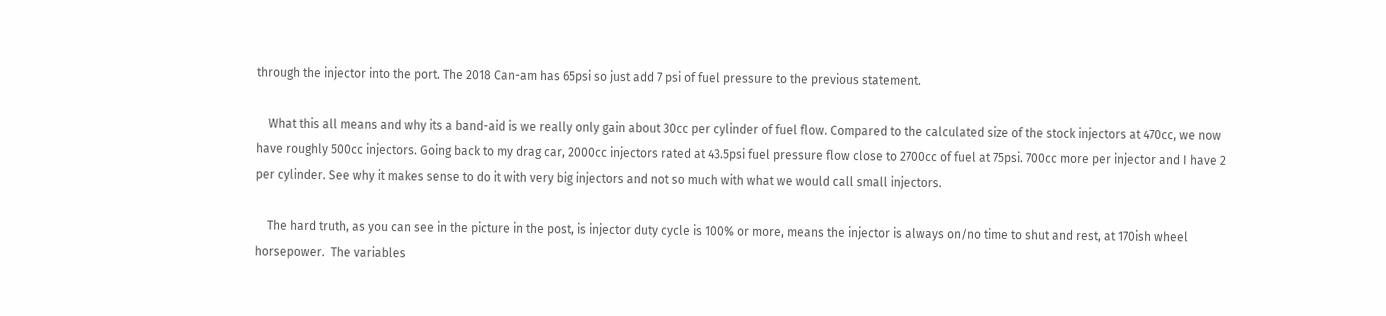through the injector into the port. The 2018 Can-am has 65psi so just add 7 psi of fuel pressure to the previous statement.

    What this all means and why its a band-aid is we really only gain about 30cc per cylinder of fuel flow. Compared to the calculated size of the stock injectors at 470cc, we now have roughly 500cc injectors. Going back to my drag car, 2000cc injectors rated at 43.5psi fuel pressure flow close to 2700cc of fuel at 75psi. 700cc more per injector and I have 2 per cylinder. See why it makes sense to do it with very big injectors and not so much with what we would call small injectors.

    The hard truth, as you can see in the picture in the post, is injector duty cycle is 100% or more, means the injector is always on/no time to shut and rest, at 170ish wheel horsepower.  The variables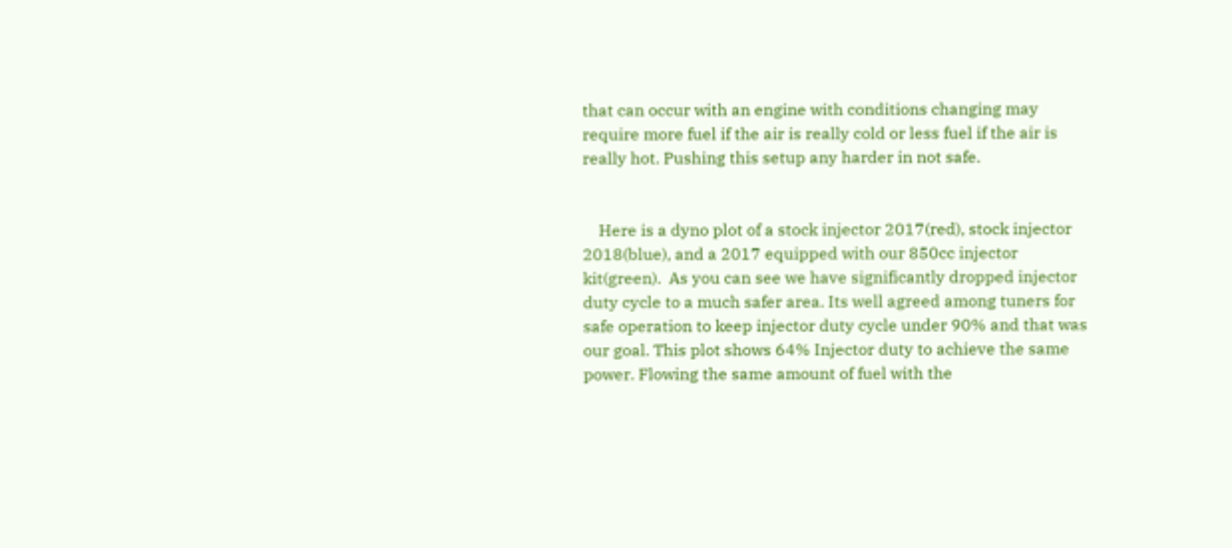that can occur with an engine with conditions changing may require more fuel if the air is really cold or less fuel if the air is really hot. Pushing this setup any harder in not safe.


    Here is a dyno plot of a stock injector 2017(red), stock injector 2018(blue), and a 2017 equipped with our 850cc injector kit(green).  As you can see we have significantly dropped injector duty cycle to a much safer area. Its well agreed among tuners for safe operation to keep injector duty cycle under 90% and that was our goal. This plot shows 64% Injector duty to achieve the same power. Flowing the same amount of fuel with the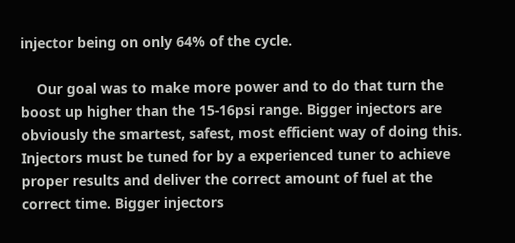injector being on only 64% of the cycle.

    Our goal was to make more power and to do that turn the boost up higher than the 15-16psi range. Bigger injectors are obviously the smartest, safest, most efficient way of doing this. Injectors must be tuned for by a experienced tuner to achieve proper results and deliver the correct amount of fuel at the correct time. Bigger injectors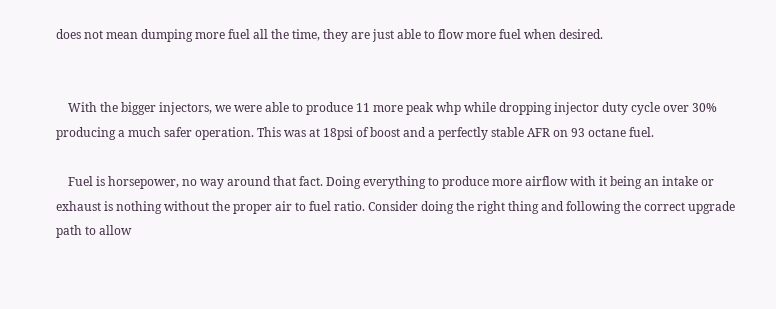does not mean dumping more fuel all the time, they are just able to flow more fuel when desired.


    With the bigger injectors, we were able to produce 11 more peak whp while dropping injector duty cycle over 30% producing a much safer operation. This was at 18psi of boost and a perfectly stable AFR on 93 octane fuel.

    Fuel is horsepower, no way around that fact. Doing everything to produce more airflow with it being an intake or exhaust is nothing without the proper air to fuel ratio. Consider doing the right thing and following the correct upgrade path to allow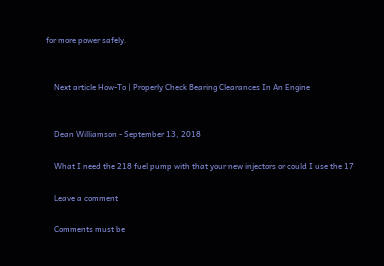for more power safely.


    Next article How-To | Properly Check Bearing Clearances In An Engine


    Dean Williamson - September 13, 2018

    What I need the 218 fuel pump with that your new injectors or could I use the 17

    Leave a comment

    Comments must be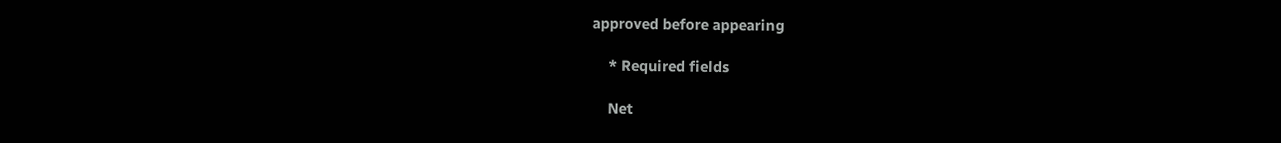approved before appearing

    * Required fields

    Net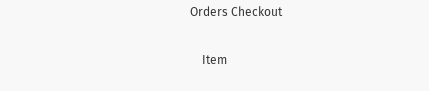Orders Checkout

    Item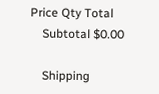Price Qty Total
    Subtotal $0.00

    Shipping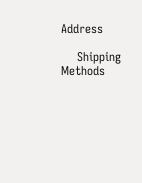Address

    Shipping Methods